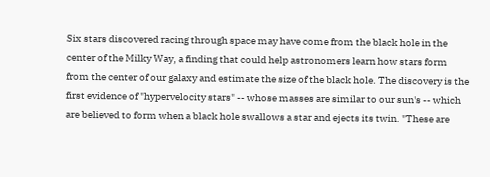Six stars discovered racing through space may have come from the black hole in the center of the Milky Way, a finding that could help astronomers learn how stars form from the center of our galaxy and estimate the size of the black hole. The discovery is the first evidence of "hypervelocity stars" -- whose masses are similar to our sun's -- which are believed to form when a black hole swallows a star and ejects its twin. "These are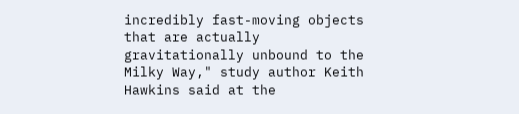incredibly fast-moving objects that are actually gravitationally unbound to the Milky Way," study author Keith Hawkins said at the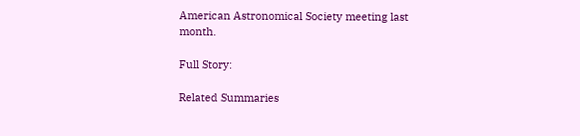American Astronomical Society meeting last month.

Full Story:

Related Summaries